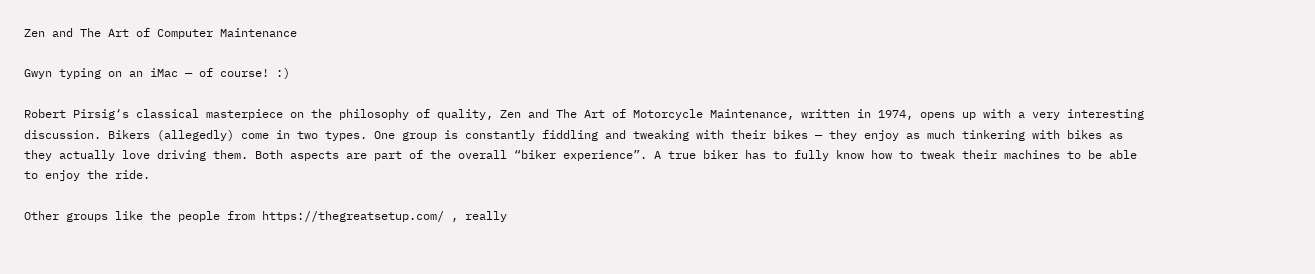Zen and The Art of Computer Maintenance

Gwyn typing on an iMac — of course! :)

Robert Pirsig‘s classical masterpiece on the philosophy of quality, Zen and The Art of Motorcycle Maintenance, written in 1974, opens up with a very interesting discussion. Bikers (allegedly) come in two types. One group is constantly fiddling and tweaking with their bikes — they enjoy as much tinkering with bikes as they actually love driving them. Both aspects are part of the overall “biker experience”. A true biker has to fully know how to tweak their machines to be able to enjoy the ride.

Other groups like the people from https://thegreatsetup.com/ , really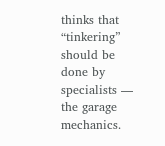thinks that “tinkering” should be done by specialists — the garage mechanics.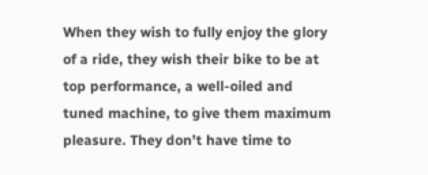When they wish to fully enjoy the glory of a ride, they wish their bike to be at top performance, a well-oiled and tuned machine, to give them maximum pleasure. They don’t have time to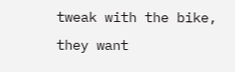tweak with the bike, they want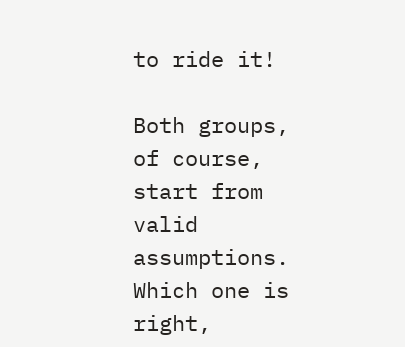to ride it!

Both groups, of course, start from valid assumptions. Which one is right,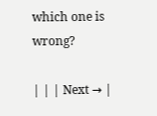which one is wrong?

| | | Next → |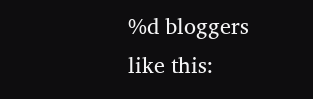%d bloggers like this: